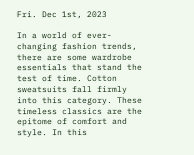Fri. Dec 1st, 2023

In a world of ever-changing fashion trends, there are some wardrobe essentials that stand the test of time. Cotton sweatsuits fall firmly into this category. These timeless classics are the epitome of comfort and style. In this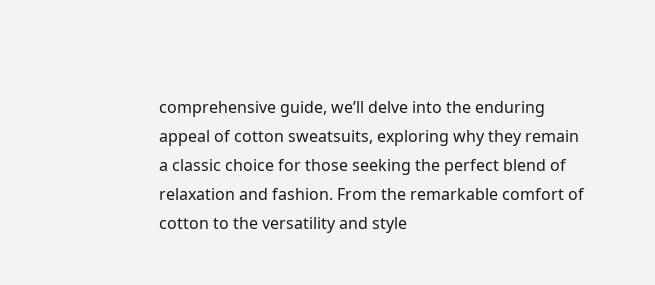comprehensive guide, we’ll delve into the enduring appeal of cotton sweatsuits, exploring why they remain a classic choice for those seeking the perfect blend of relaxation and fashion. From the remarkable comfort of cotton to the versatility and style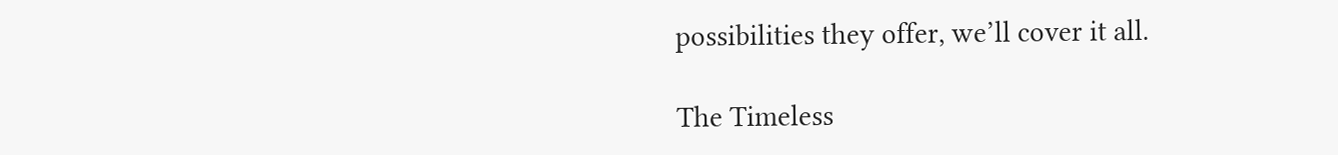possibilities they offer, we’ll cover it all.

The Timeless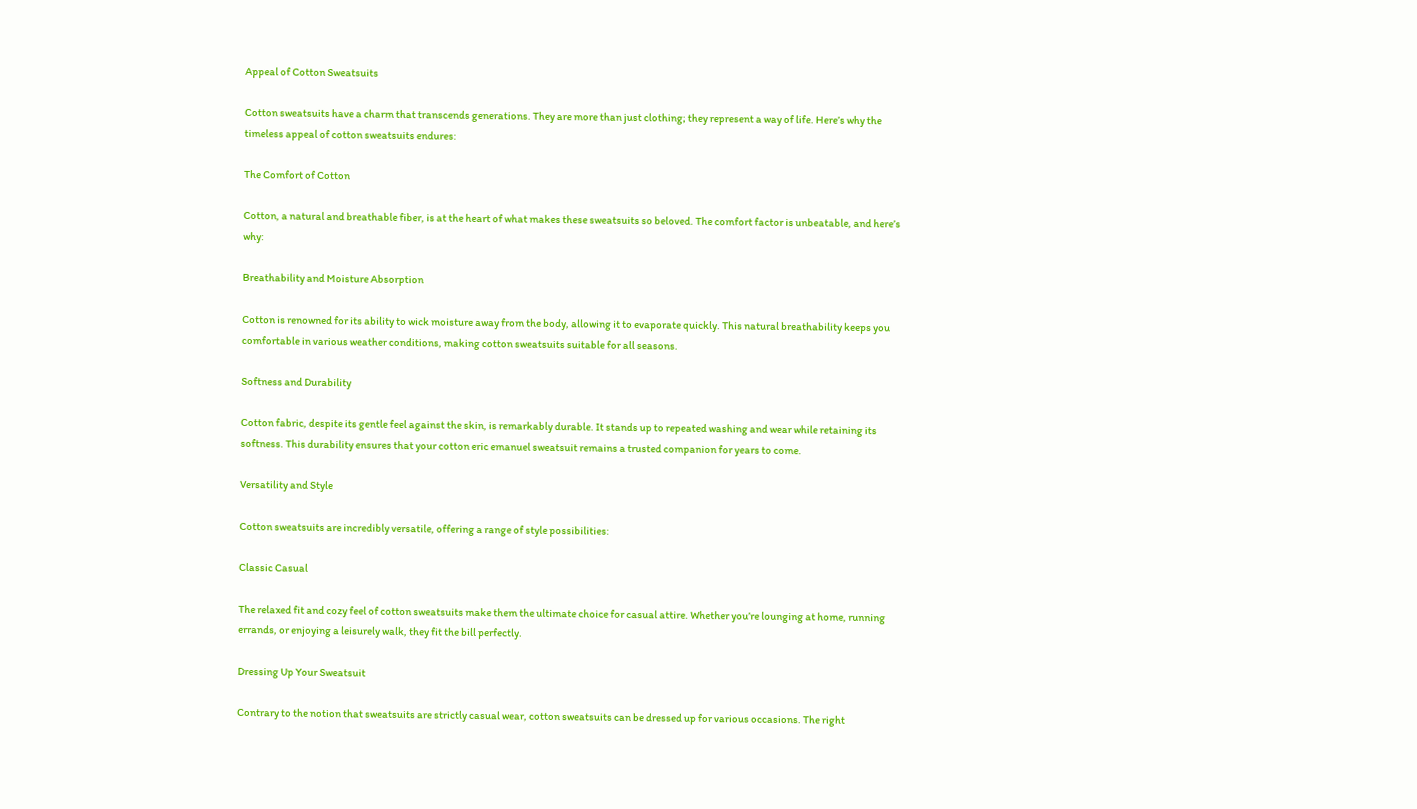Appeal of Cotton Sweatsuits

Cotton sweatsuits have a charm that transcends generations. They are more than just clothing; they represent a way of life. Here’s why the timeless appeal of cotton sweatsuits endures:

The Comfort of Cotton

Cotton, a natural and breathable fiber, is at the heart of what makes these sweatsuits so beloved. The comfort factor is unbeatable, and here’s why:

Breathability and Moisture Absorption

Cotton is renowned for its ability to wick moisture away from the body, allowing it to evaporate quickly. This natural breathability keeps you comfortable in various weather conditions, making cotton sweatsuits suitable for all seasons.

Softness and Durability

Cotton fabric, despite its gentle feel against the skin, is remarkably durable. It stands up to repeated washing and wear while retaining its softness. This durability ensures that your cotton eric emanuel sweatsuit remains a trusted companion for years to come.

Versatility and Style

Cotton sweatsuits are incredibly versatile, offering a range of style possibilities:

Classic Casual

The relaxed fit and cozy feel of cotton sweatsuits make them the ultimate choice for casual attire. Whether you’re lounging at home, running errands, or enjoying a leisurely walk, they fit the bill perfectly.

Dressing Up Your Sweatsuit

Contrary to the notion that sweatsuits are strictly casual wear, cotton sweatsuits can be dressed up for various occasions. The right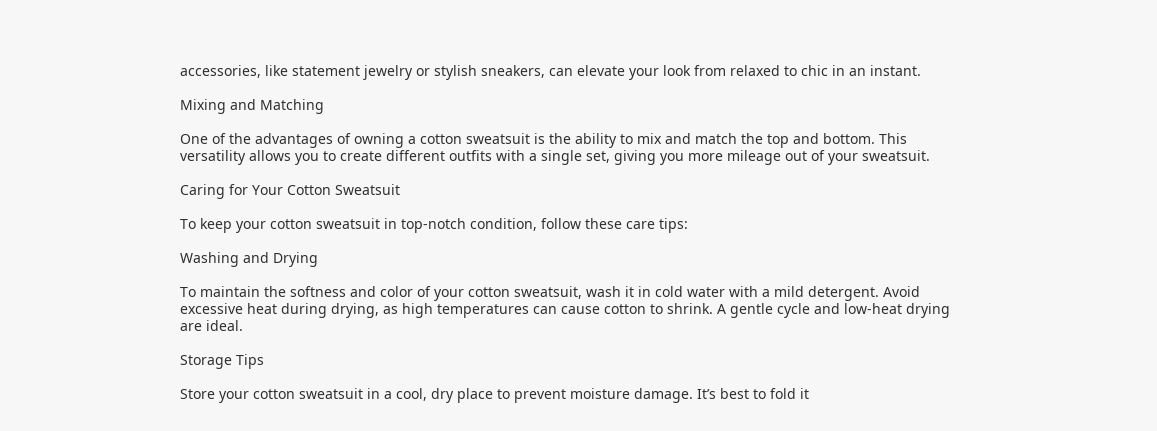accessories, like statement jewelry or stylish sneakers, can elevate your look from relaxed to chic in an instant.

Mixing and Matching

One of the advantages of owning a cotton sweatsuit is the ability to mix and match the top and bottom. This versatility allows you to create different outfits with a single set, giving you more mileage out of your sweatsuit.

Caring for Your Cotton Sweatsuit

To keep your cotton sweatsuit in top-notch condition, follow these care tips:

Washing and Drying

To maintain the softness and color of your cotton sweatsuit, wash it in cold water with a mild detergent. Avoid excessive heat during drying, as high temperatures can cause cotton to shrink. A gentle cycle and low-heat drying are ideal.

Storage Tips

Store your cotton sweatsuit in a cool, dry place to prevent moisture damage. It’s best to fold it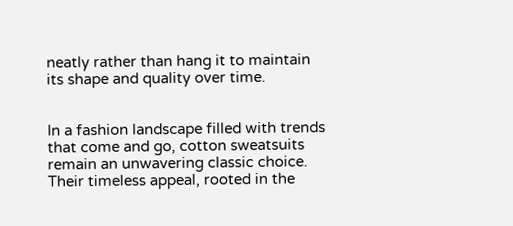neatly rather than hang it to maintain its shape and quality over time.


In a fashion landscape filled with trends that come and go, cotton sweatsuits remain an unwavering classic choice. Their timeless appeal, rooted in the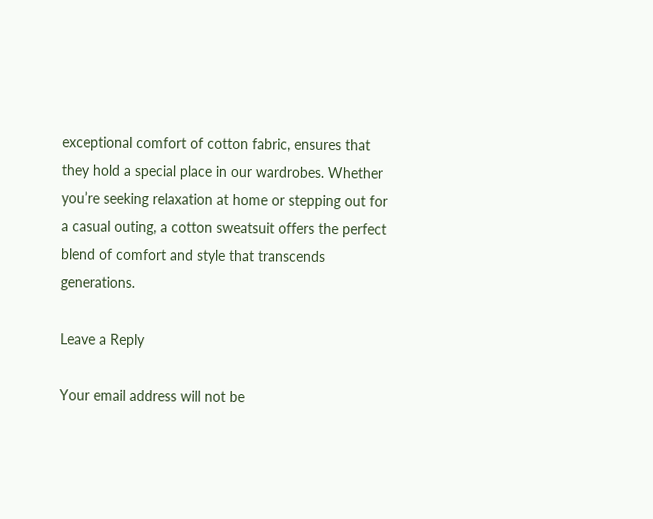exceptional comfort of cotton fabric, ensures that they hold a special place in our wardrobes. Whether you’re seeking relaxation at home or stepping out for a casual outing, a cotton sweatsuit offers the perfect blend of comfort and style that transcends generations.

Leave a Reply

Your email address will not be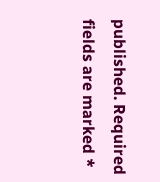published. Required fields are marked *